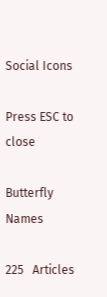Social Icons

Press ESC to close

Butterfly Names

225   Articles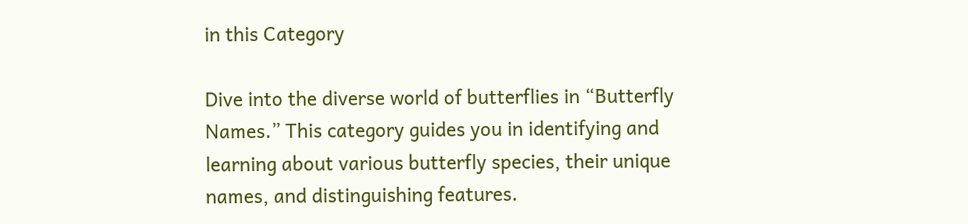in this Category

Dive into the diverse world of butterflies in “Butterfly Names.” This category guides you in identifying and learning about various butterfly species, their unique names, and distinguishing features.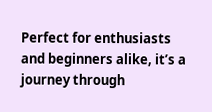Perfect for enthusiasts and beginners alike, it’s a journey through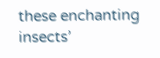these enchanting insects’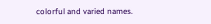colorful and varied names.